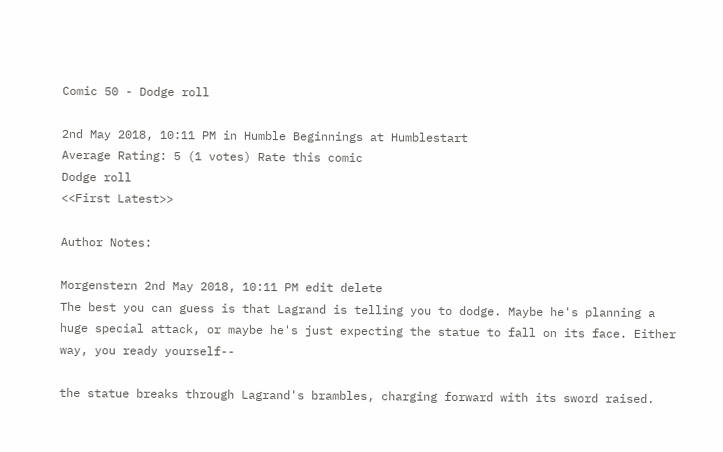Comic 50 - Dodge roll

2nd May 2018, 10:11 PM in Humble Beginnings at Humblestart
Average Rating: 5 (1 votes) Rate this comic
Dodge roll
<<First Latest>>

Author Notes:

Morgenstern 2nd May 2018, 10:11 PM edit delete
The best you can guess is that Lagrand is telling you to dodge. Maybe he's planning a huge special attack, or maybe he's just expecting the statue to fall on its face. Either way, you ready yourself--

the statue breaks through Lagrand's brambles, charging forward with its sword raised.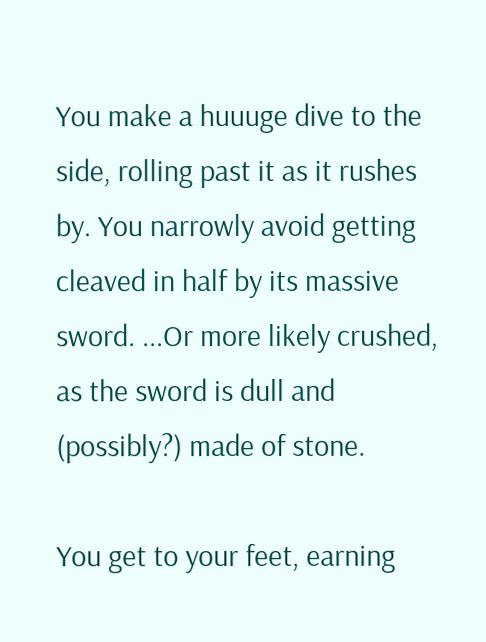You make a huuuge dive to the side, rolling past it as it rushes by. You narrowly avoid getting cleaved in half by its massive sword. ...Or more likely crushed, as the sword is dull and (possibly?) made of stone.

You get to your feet, earning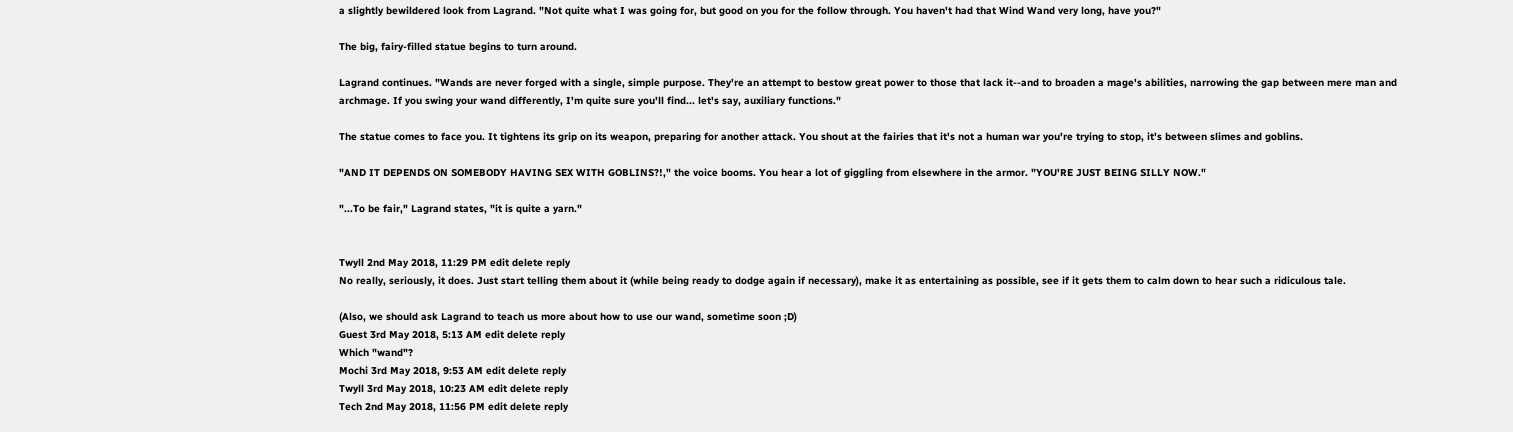a slightly bewildered look from Lagrand. "Not quite what I was going for, but good on you for the follow through. You haven't had that Wind Wand very long, have you?"

The big, fairy-filled statue begins to turn around.

Lagrand continues. "Wands are never forged with a single, simple purpose. They're an attempt to bestow great power to those that lack it--and to broaden a mage's abilities, narrowing the gap between mere man and archmage. If you swing your wand differently, I'm quite sure you'll find... let's say, auxiliary functions."

The statue comes to face you. It tightens its grip on its weapon, preparing for another attack. You shout at the fairies that it's not a human war you're trying to stop, it's between slimes and goblins.

"AND IT DEPENDS ON SOMEBODY HAVING SEX WITH GOBLINS?!," the voice booms. You hear a lot of giggling from elsewhere in the armor. "YOU'RE JUST BEING SILLY NOW."

"...To be fair," Lagrand states, "it is quite a yarn."


Twyll 2nd May 2018, 11:29 PM edit delete reply
No really, seriously, it does. Just start telling them about it (while being ready to dodge again if necessary), make it as entertaining as possible, see if it gets them to calm down to hear such a ridiculous tale.

(Also, we should ask Lagrand to teach us more about how to use our wand, sometime soon ;D)
Guest 3rd May 2018, 5:13 AM edit delete reply
Which "wand"?
Mochi 3rd May 2018, 9:53 AM edit delete reply
Twyll 3rd May 2018, 10:23 AM edit delete reply
Tech 2nd May 2018, 11:56 PM edit delete reply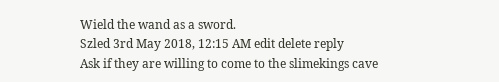Wield the wand as a sword.
Szled 3rd May 2018, 12:15 AM edit delete reply
Ask if they are willing to come to the slimekings cave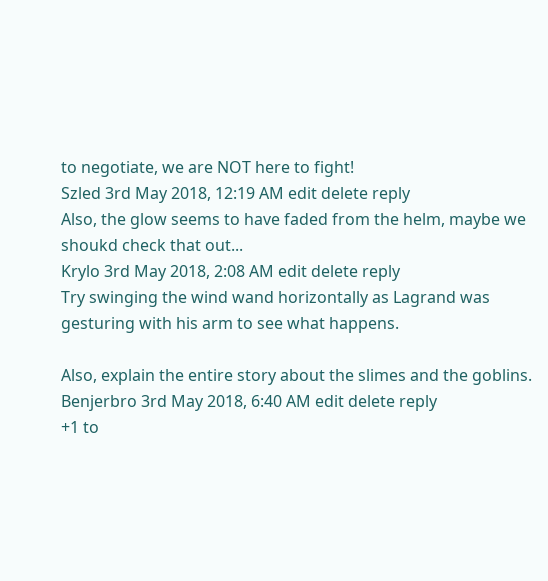to negotiate, we are NOT here to fight!
Szled 3rd May 2018, 12:19 AM edit delete reply
Also, the glow seems to have faded from the helm, maybe we shoukd check that out...
Krylo 3rd May 2018, 2:08 AM edit delete reply
Try swinging the wind wand horizontally as Lagrand was gesturing with his arm to see what happens.

Also, explain the entire story about the slimes and the goblins.
Benjerbro 3rd May 2018, 6:40 AM edit delete reply
+1 to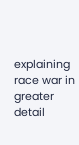explaining race war in greater detail